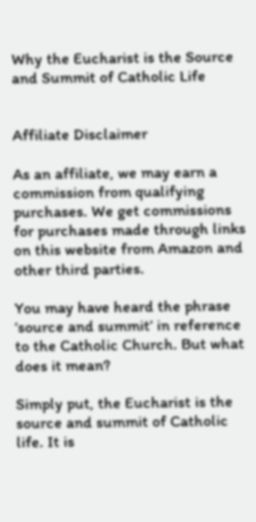Why the Eucharist is the Source and Summit of Catholic Life


Affiliate Disclaimer

As an affiliate, we may earn a commission from qualifying purchases. We get commissions for purchases made through links on this website from Amazon and other third parties.

You may have heard the phrase ‘source and summit’ in reference to the Catholic Church. But what does it mean?

Simply put, the Eucharist is the source and summit of Catholic life. It is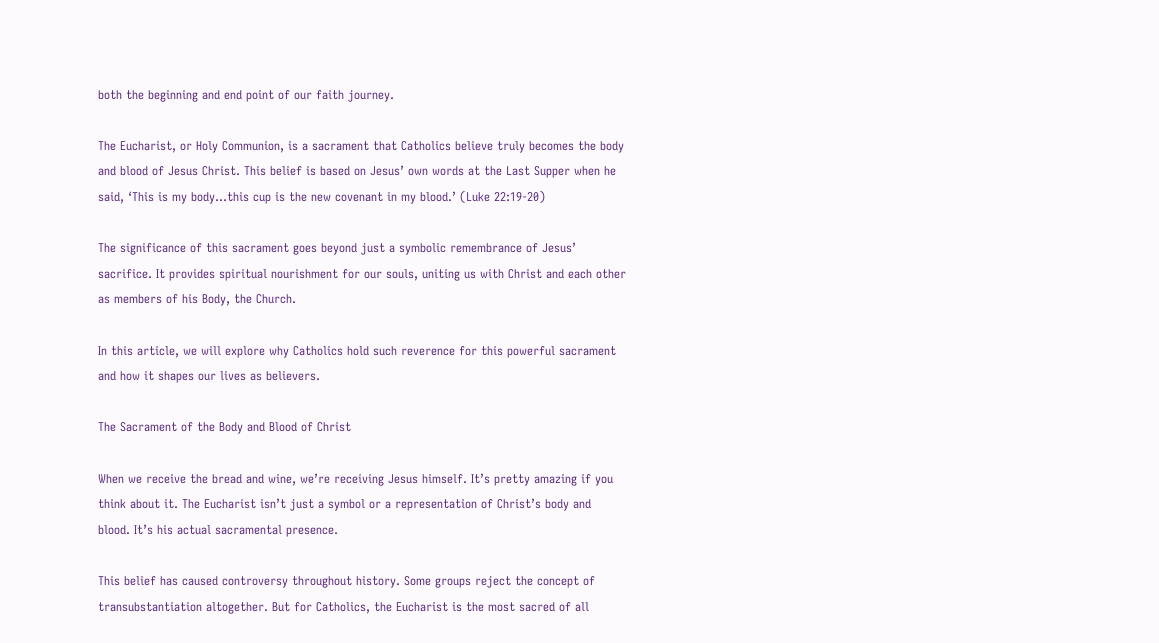both the beginning and end point of our faith journey.

The Eucharist, or Holy Communion, is a sacrament that Catholics believe truly becomes the body and blood of Jesus Christ. This belief is based on Jesus’ own words at the Last Supper when he said, ‘This is my body…this cup is the new covenant in my blood.’ (Luke 22:19-20)

The significance of this sacrament goes beyond just a symbolic remembrance of Jesus’ sacrifice. It provides spiritual nourishment for our souls, uniting us with Christ and each other as members of his Body, the Church.

In this article, we will explore why Catholics hold such reverence for this powerful sacrament and how it shapes our lives as believers.

The Sacrament of the Body and Blood of Christ

When we receive the bread and wine, we’re receiving Jesus himself. It’s pretty amazing if you think about it. The Eucharist isn’t just a symbol or a representation of Christ’s body and blood. It’s his actual sacramental presence.

This belief has caused controversy throughout history. Some groups reject the concept of transubstantiation altogether. But for Catholics, the Eucharist is the most sacred of all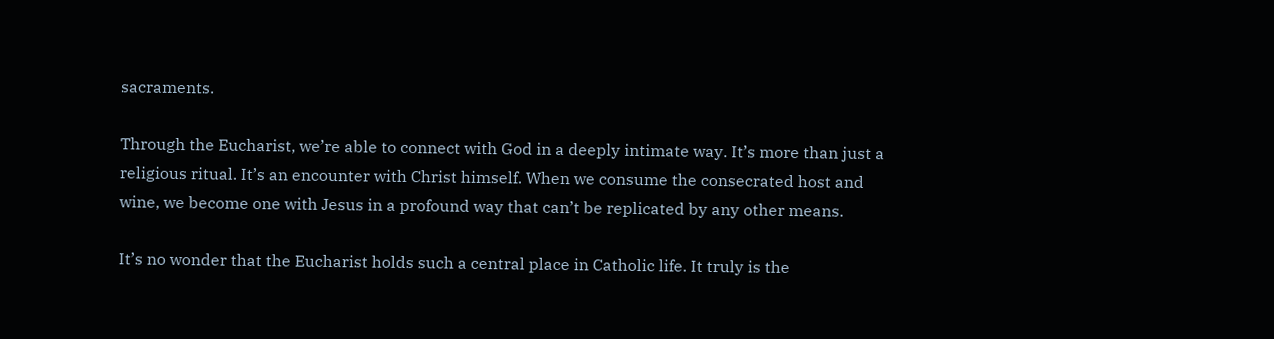sacraments.

Through the Eucharist, we’re able to connect with God in a deeply intimate way. It’s more than just a religious ritual. It’s an encounter with Christ himself. When we consume the consecrated host and wine, we become one with Jesus in a profound way that can’t be replicated by any other means.

It’s no wonder that the Eucharist holds such a central place in Catholic life. It truly is the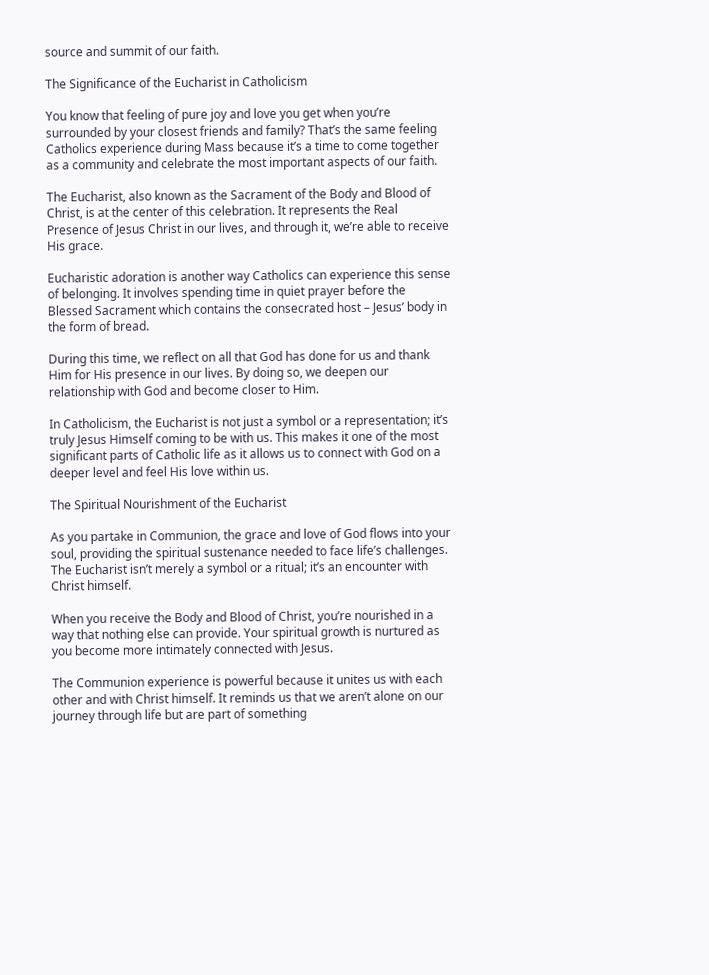source and summit of our faith.

The Significance of the Eucharist in Catholicism

You know that feeling of pure joy and love you get when you’re surrounded by your closest friends and family? That’s the same feeling Catholics experience during Mass because it’s a time to come together as a community and celebrate the most important aspects of our faith.

The Eucharist, also known as the Sacrament of the Body and Blood of Christ, is at the center of this celebration. It represents the Real Presence of Jesus Christ in our lives, and through it, we’re able to receive His grace.

Eucharistic adoration is another way Catholics can experience this sense of belonging. It involves spending time in quiet prayer before the Blessed Sacrament which contains the consecrated host – Jesus’ body in the form of bread.

During this time, we reflect on all that God has done for us and thank Him for His presence in our lives. By doing so, we deepen our relationship with God and become closer to Him.

In Catholicism, the Eucharist is not just a symbol or a representation; it’s truly Jesus Himself coming to be with us. This makes it one of the most significant parts of Catholic life as it allows us to connect with God on a deeper level and feel His love within us.

The Spiritual Nourishment of the Eucharist

As you partake in Communion, the grace and love of God flows into your soul, providing the spiritual sustenance needed to face life’s challenges. The Eucharist isn’t merely a symbol or a ritual; it’s an encounter with Christ himself.

When you receive the Body and Blood of Christ, you’re nourished in a way that nothing else can provide. Your spiritual growth is nurtured as you become more intimately connected with Jesus.

The Communion experience is powerful because it unites us with each other and with Christ himself. It reminds us that we aren’t alone on our journey through life but are part of something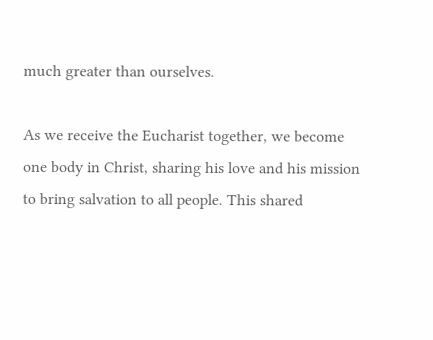much greater than ourselves.

As we receive the Eucharist together, we become one body in Christ, sharing his love and his mission to bring salvation to all people. This shared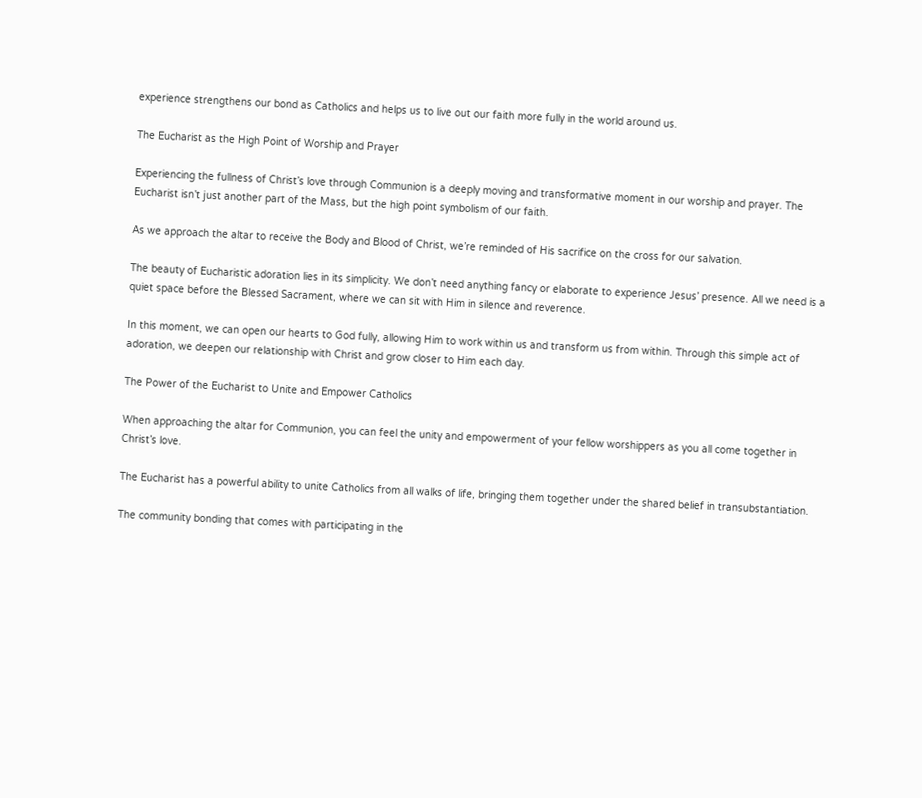experience strengthens our bond as Catholics and helps us to live out our faith more fully in the world around us.

The Eucharist as the High Point of Worship and Prayer

Experiencing the fullness of Christ’s love through Communion is a deeply moving and transformative moment in our worship and prayer. The Eucharist isn’t just another part of the Mass, but the high point symbolism of our faith.

As we approach the altar to receive the Body and Blood of Christ, we’re reminded of His sacrifice on the cross for our salvation.

The beauty of Eucharistic adoration lies in its simplicity. We don’t need anything fancy or elaborate to experience Jesus’ presence. All we need is a quiet space before the Blessed Sacrament, where we can sit with Him in silence and reverence.

In this moment, we can open our hearts to God fully, allowing Him to work within us and transform us from within. Through this simple act of adoration, we deepen our relationship with Christ and grow closer to Him each day.

The Power of the Eucharist to Unite and Empower Catholics

When approaching the altar for Communion, you can feel the unity and empowerment of your fellow worshippers as you all come together in Christ’s love.

The Eucharist has a powerful ability to unite Catholics from all walks of life, bringing them together under the shared belief in transubstantiation.

The community bonding that comes with participating in the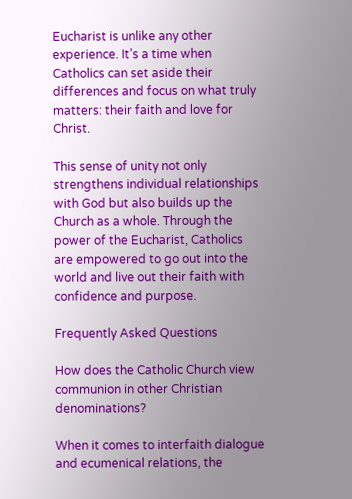Eucharist is unlike any other experience. It’s a time when Catholics can set aside their differences and focus on what truly matters: their faith and love for Christ.

This sense of unity not only strengthens individual relationships with God but also builds up the Church as a whole. Through the power of the Eucharist, Catholics are empowered to go out into the world and live out their faith with confidence and purpose.

Frequently Asked Questions

How does the Catholic Church view communion in other Christian denominations?

When it comes to interfaith dialogue and ecumenical relations, the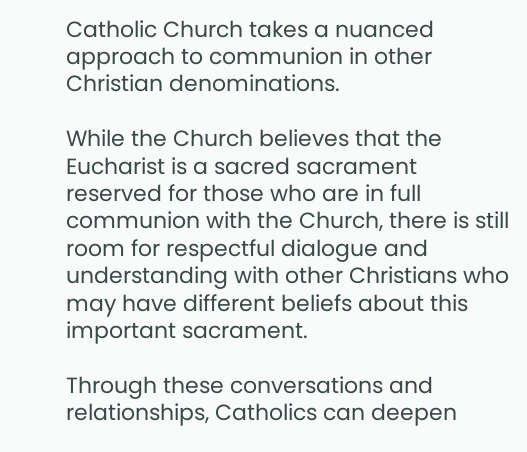Catholic Church takes a nuanced approach to communion in other Christian denominations.

While the Church believes that the Eucharist is a sacred sacrament reserved for those who are in full communion with the Church, there is still room for respectful dialogue and understanding with other Christians who may have different beliefs about this important sacrament.

Through these conversations and relationships, Catholics can deepen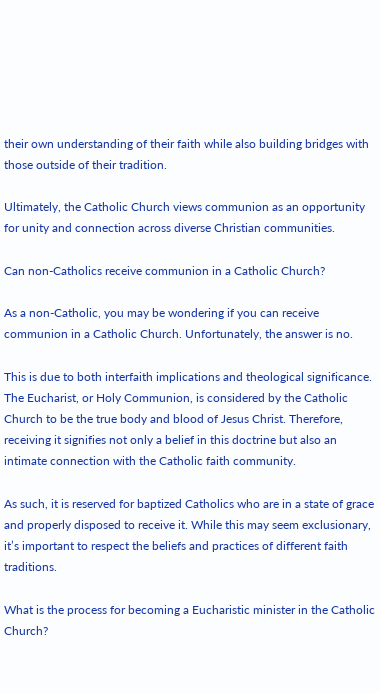their own understanding of their faith while also building bridges with those outside of their tradition.

Ultimately, the Catholic Church views communion as an opportunity for unity and connection across diverse Christian communities.

Can non-Catholics receive communion in a Catholic Church?

As a non-Catholic, you may be wondering if you can receive communion in a Catholic Church. Unfortunately, the answer is no.

This is due to both interfaith implications and theological significance. The Eucharist, or Holy Communion, is considered by the Catholic Church to be the true body and blood of Jesus Christ. Therefore, receiving it signifies not only a belief in this doctrine but also an intimate connection with the Catholic faith community.

As such, it is reserved for baptized Catholics who are in a state of grace and properly disposed to receive it. While this may seem exclusionary, it’s important to respect the beliefs and practices of different faith traditions.

What is the process for becoming a Eucharistic minister in the Catholic Church?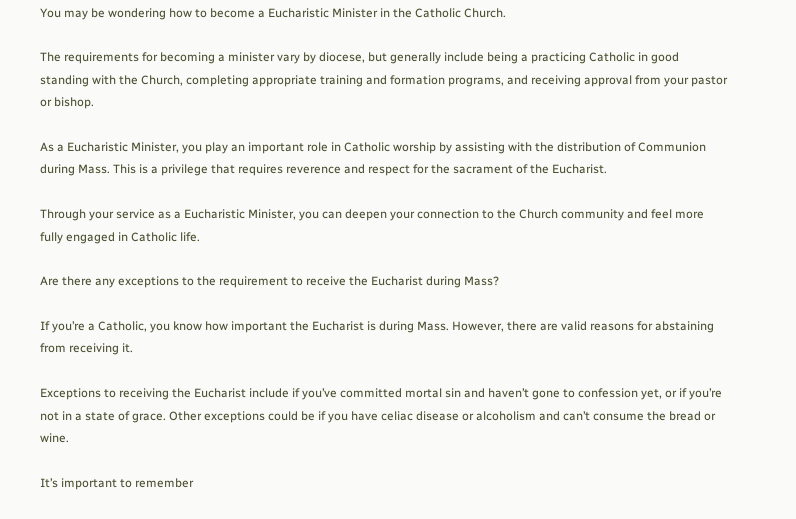You may be wondering how to become a Eucharistic Minister in the Catholic Church.

The requirements for becoming a minister vary by diocese, but generally include being a practicing Catholic in good standing with the Church, completing appropriate training and formation programs, and receiving approval from your pastor or bishop.

As a Eucharistic Minister, you play an important role in Catholic worship by assisting with the distribution of Communion during Mass. This is a privilege that requires reverence and respect for the sacrament of the Eucharist.

Through your service as a Eucharistic Minister, you can deepen your connection to the Church community and feel more fully engaged in Catholic life.

Are there any exceptions to the requirement to receive the Eucharist during Mass?

If you’re a Catholic, you know how important the Eucharist is during Mass. However, there are valid reasons for abstaining from receiving it.

Exceptions to receiving the Eucharist include if you’ve committed mortal sin and haven’t gone to confession yet, or if you’re not in a state of grace. Other exceptions could be if you have celiac disease or alcoholism and can’t consume the bread or wine.

It’s important to remember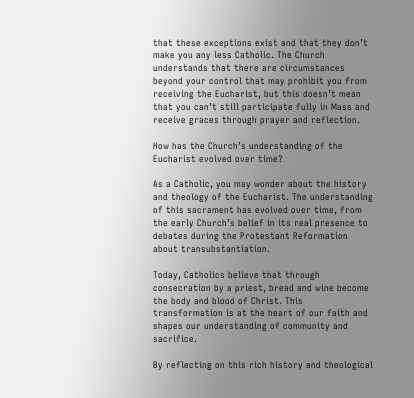that these exceptions exist and that they don’t make you any less Catholic. The Church understands that there are circumstances beyond your control that may prohibit you from receiving the Eucharist, but this doesn’t mean that you can’t still participate fully in Mass and receive graces through prayer and reflection.

How has the Church’s understanding of the Eucharist evolved over time?

As a Catholic, you may wonder about the history and theology of the Eucharist. The understanding of this sacrament has evolved over time, from the early Church’s belief in its real presence to debates during the Protestant Reformation about transubstantiation.

Today, Catholics believe that through consecration by a priest, bread and wine become the body and blood of Christ. This transformation is at the heart of our faith and shapes our understanding of community and sacrifice.

By reflecting on this rich history and theological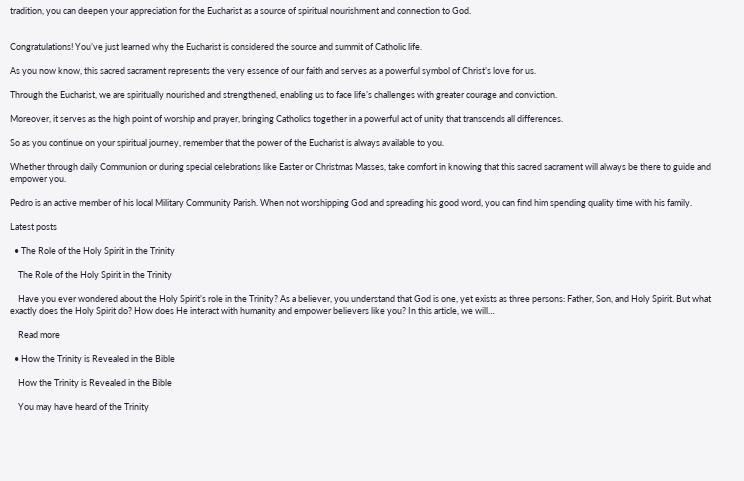tradition, you can deepen your appreciation for the Eucharist as a source of spiritual nourishment and connection to God.


Congratulations! You’ve just learned why the Eucharist is considered the source and summit of Catholic life.

As you now know, this sacred sacrament represents the very essence of our faith and serves as a powerful symbol of Christ’s love for us.

Through the Eucharist, we are spiritually nourished and strengthened, enabling us to face life’s challenges with greater courage and conviction.

Moreover, it serves as the high point of worship and prayer, bringing Catholics together in a powerful act of unity that transcends all differences.

So as you continue on your spiritual journey, remember that the power of the Eucharist is always available to you.

Whether through daily Communion or during special celebrations like Easter or Christmas Masses, take comfort in knowing that this sacred sacrament will always be there to guide and empower you.

Pedro is an active member of his local Military Community Parish. When not worshipping God and spreading his good word, you can find him spending quality time with his family.

Latest posts

  • The Role of the Holy Spirit in the Trinity

    The Role of the Holy Spirit in the Trinity

    Have you ever wondered about the Holy Spirit’s role in the Trinity? As a believer, you understand that God is one, yet exists as three persons: Father, Son, and Holy Spirit. But what exactly does the Holy Spirit do? How does He interact with humanity and empower believers like you? In this article, we will…

    Read more

  • How the Trinity is Revealed in the Bible

    How the Trinity is Revealed in the Bible

    You may have heard of the Trinity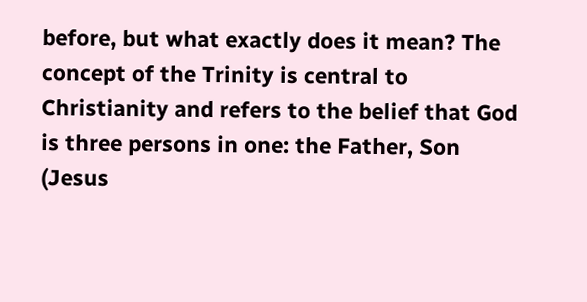before, but what exactly does it mean? The concept of the Trinity is central to Christianity and refers to the belief that God is three persons in one: the Father, Son (Jesus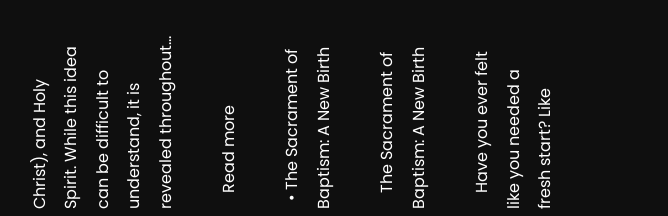Christ), and Holy Spirit. While this idea can be difficult to understand, it is revealed throughout…

    Read more

  • The Sacrament of Baptism: A New Birth

    The Sacrament of Baptism: A New Birth

    Have you ever felt like you needed a fresh start? Like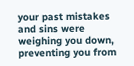your past mistakes and sins were weighing you down, preventing you from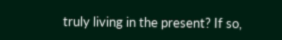truly living in the present? If so,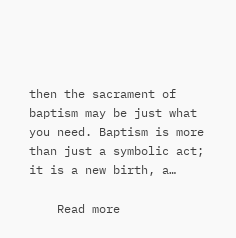then the sacrament of baptism may be just what you need. Baptism is more than just a symbolic act; it is a new birth, a…

    Read more